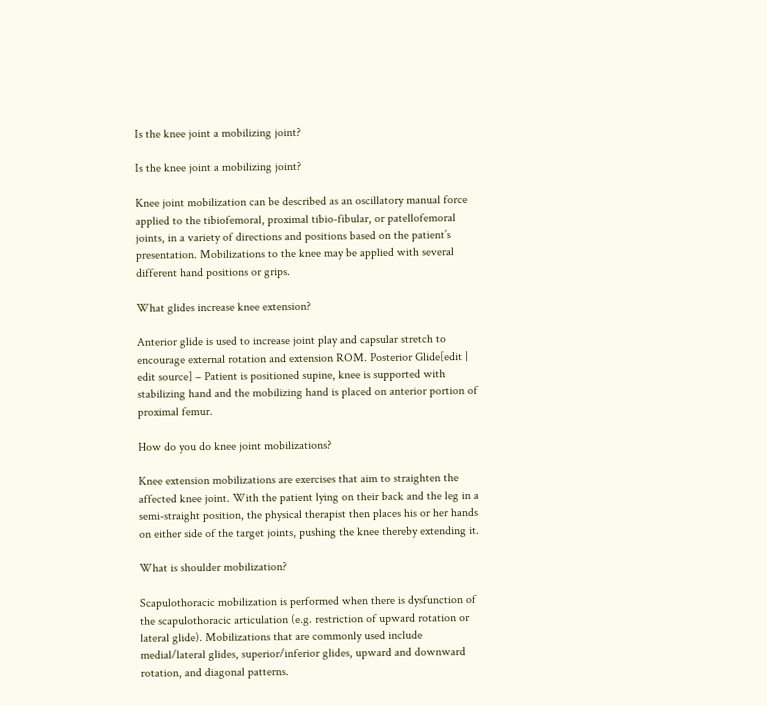Is the knee joint a mobilizing joint?

Is the knee joint a mobilizing joint?

Knee joint mobilization can be described as an oscillatory manual force applied to the tibiofemoral, proximal tibio-fibular, or patellofemoral joints, in a variety of directions and positions based on the patient’s presentation. Mobilizations to the knee may be applied with several different hand positions or grips.

What glides increase knee extension?

Anterior glide is used to increase joint play and capsular stretch to encourage external rotation and extension ROM. Posterior Glide[edit | edit source] – Patient is positioned supine, knee is supported with stabilizing hand and the mobilizing hand is placed on anterior portion of proximal femur.

How do you do knee joint mobilizations?

Knee extension mobilizations are exercises that aim to straighten the affected knee joint. With the patient lying on their back and the leg in a semi-straight position, the physical therapist then places his or her hands on either side of the target joints, pushing the knee thereby extending it.

What is shoulder mobilization?

Scapulothoracic mobilization is performed when there is dysfunction of the scapulothoracic articulation (e.g. restriction of upward rotation or lateral glide). Mobilizations that are commonly used include medial/lateral glides, superior/inferior glides, upward and downward rotation, and diagonal patterns.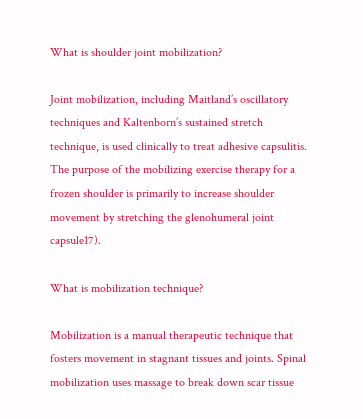What is shoulder joint mobilization?

Joint mobilization, including Maitland’s oscillatory techniques and Kaltenborn’s sustained stretch technique, is used clinically to treat adhesive capsulitis. The purpose of the mobilizing exercise therapy for a frozen shoulder is primarily to increase shoulder movement by stretching the glenohumeral joint capsule17).

What is mobilization technique?

Mobilization is a manual therapeutic technique that fosters movement in stagnant tissues and joints. Spinal mobilization uses massage to break down scar tissue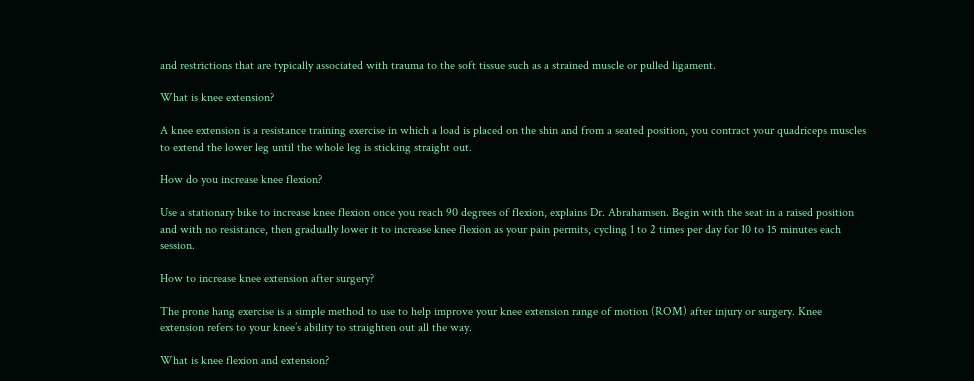and restrictions that are typically associated with trauma to the soft tissue such as a strained muscle or pulled ligament.

What is knee extension?

A knee extension is a resistance training exercise in which a load is placed on the shin and from a seated position, you contract your quadriceps muscles to extend the lower leg until the whole leg is sticking straight out.

How do you increase knee flexion?

Use a stationary bike to increase knee flexion once you reach 90 degrees of flexion, explains Dr. Abrahamsen. Begin with the seat in a raised position and with no resistance, then gradually lower it to increase knee flexion as your pain permits, cycling 1 to 2 times per day for 10 to 15 minutes each session.

How to increase knee extension after surgery?

The prone hang exercise is a simple method to use to help improve your knee extension range of motion (ROM) after injury or surgery. Knee extension refers to your knee’s ability to straighten out all the way.

What is knee flexion and extension?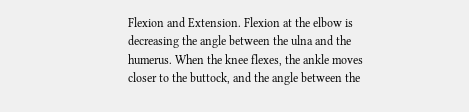Flexion and Extension. Flexion at the elbow is decreasing the angle between the ulna and the humerus. When the knee flexes, the ankle moves closer to the buttock, and the angle between the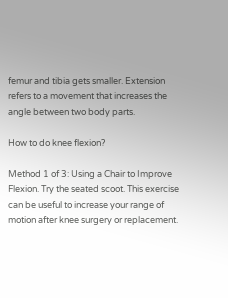femur and tibia gets smaller. Extension refers to a movement that increases the angle between two body parts.

How to do knee flexion?

Method 1 of 3: Using a Chair to Improve Flexion. Try the seated scoot. This exercise can be useful to increase your range of motion after knee surgery or replacement.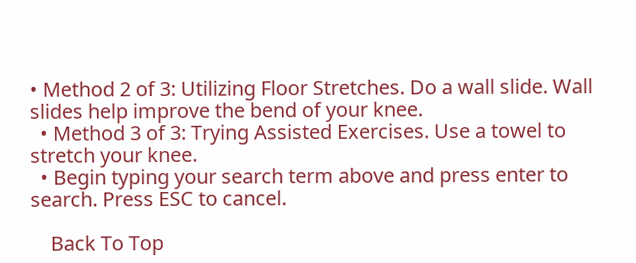• Method 2 of 3: Utilizing Floor Stretches. Do a wall slide. Wall slides help improve the bend of your knee.
  • Method 3 of 3: Trying Assisted Exercises. Use a towel to stretch your knee.
  • Begin typing your search term above and press enter to search. Press ESC to cancel.

    Back To Top